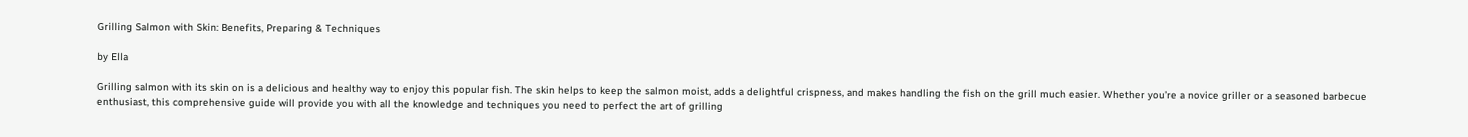Grilling Salmon with Skin: Benefits, Preparing & Techniques

by Ella

Grilling salmon with its skin on is a delicious and healthy way to enjoy this popular fish. The skin helps to keep the salmon moist, adds a delightful crispness, and makes handling the fish on the grill much easier. Whether you’re a novice griller or a seasoned barbecue enthusiast, this comprehensive guide will provide you with all the knowledge and techniques you need to perfect the art of grilling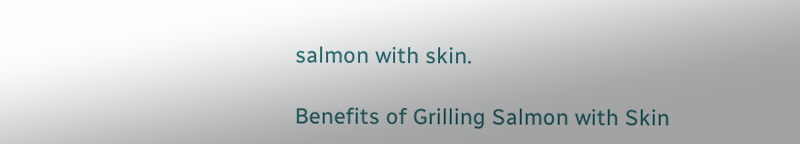salmon with skin.

Benefits of Grilling Salmon with Skin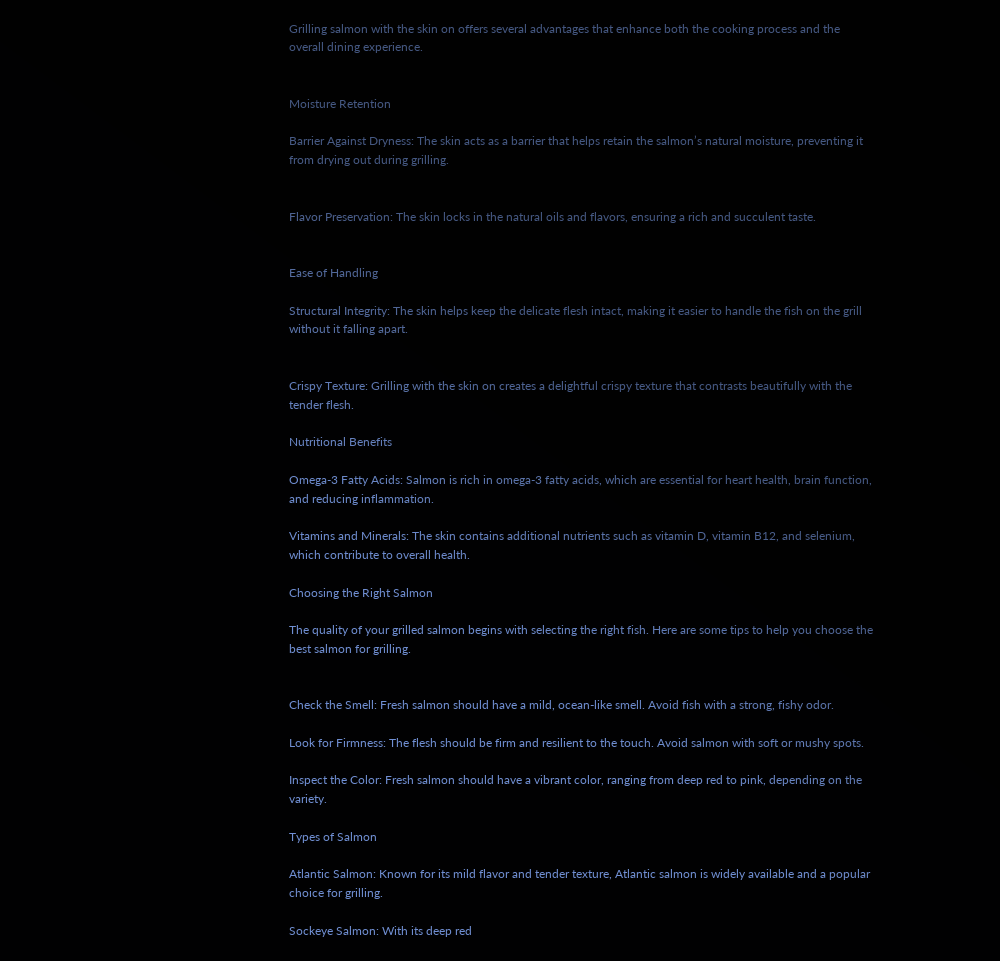Grilling salmon with the skin on offers several advantages that enhance both the cooking process and the overall dining experience.


Moisture Retention

Barrier Against Dryness: The skin acts as a barrier that helps retain the salmon’s natural moisture, preventing it from drying out during grilling.


Flavor Preservation: The skin locks in the natural oils and flavors, ensuring a rich and succulent taste.


Ease of Handling

Structural Integrity: The skin helps keep the delicate flesh intact, making it easier to handle the fish on the grill without it falling apart.


Crispy Texture: Grilling with the skin on creates a delightful crispy texture that contrasts beautifully with the tender flesh.

Nutritional Benefits

Omega-3 Fatty Acids: Salmon is rich in omega-3 fatty acids, which are essential for heart health, brain function, and reducing inflammation.

Vitamins and Minerals: The skin contains additional nutrients such as vitamin D, vitamin B12, and selenium, which contribute to overall health.

Choosing the Right Salmon

The quality of your grilled salmon begins with selecting the right fish. Here are some tips to help you choose the best salmon for grilling.


Check the Smell: Fresh salmon should have a mild, ocean-like smell. Avoid fish with a strong, fishy odor.

Look for Firmness: The flesh should be firm and resilient to the touch. Avoid salmon with soft or mushy spots.

Inspect the Color: Fresh salmon should have a vibrant color, ranging from deep red to pink, depending on the variety.

Types of Salmon

Atlantic Salmon: Known for its mild flavor and tender texture, Atlantic salmon is widely available and a popular choice for grilling.

Sockeye Salmon: With its deep red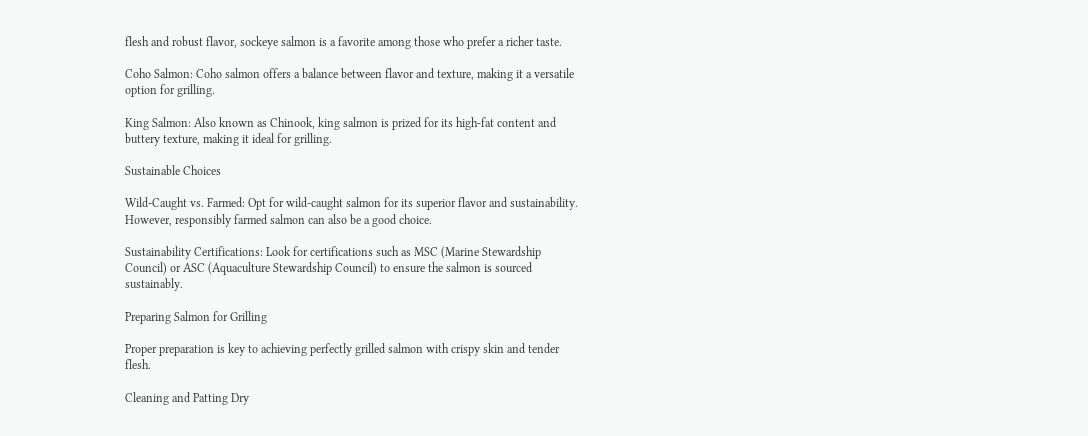flesh and robust flavor, sockeye salmon is a favorite among those who prefer a richer taste.

Coho Salmon: Coho salmon offers a balance between flavor and texture, making it a versatile option for grilling.

King Salmon: Also known as Chinook, king salmon is prized for its high-fat content and buttery texture, making it ideal for grilling.

Sustainable Choices

Wild-Caught vs. Farmed: Opt for wild-caught salmon for its superior flavor and sustainability. However, responsibly farmed salmon can also be a good choice.

Sustainability Certifications: Look for certifications such as MSC (Marine Stewardship Council) or ASC (Aquaculture Stewardship Council) to ensure the salmon is sourced sustainably.

Preparing Salmon for Grilling

Proper preparation is key to achieving perfectly grilled salmon with crispy skin and tender flesh.

Cleaning and Patting Dry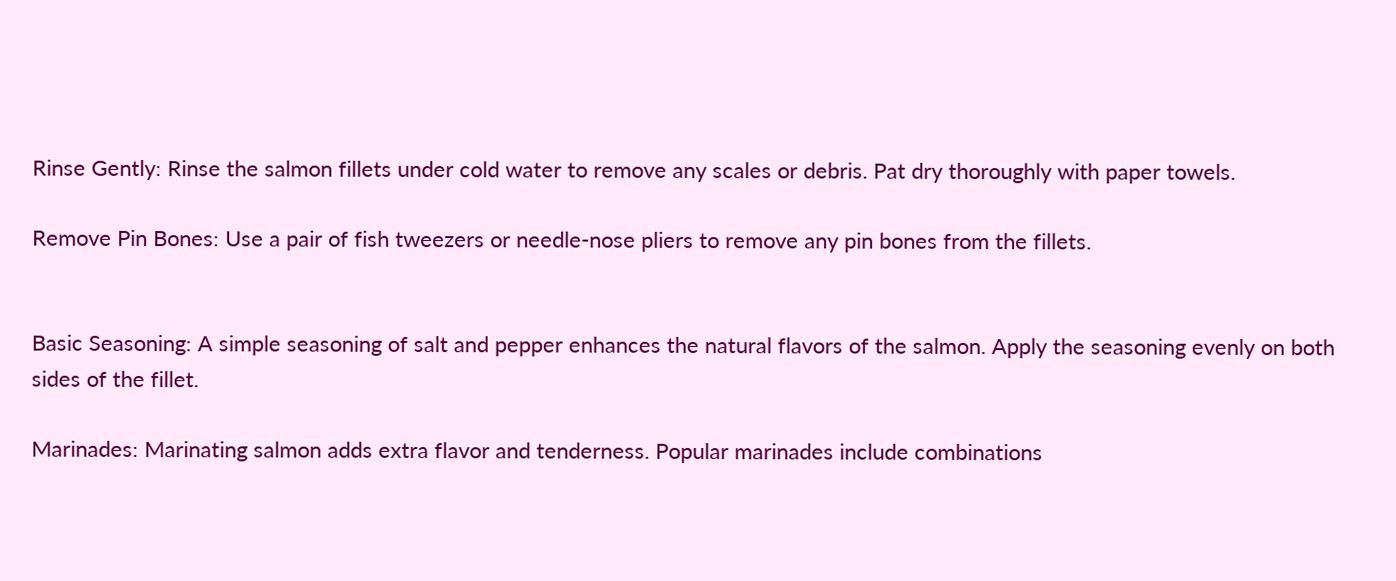Rinse Gently: Rinse the salmon fillets under cold water to remove any scales or debris. Pat dry thoroughly with paper towels.

Remove Pin Bones: Use a pair of fish tweezers or needle-nose pliers to remove any pin bones from the fillets.


Basic Seasoning: A simple seasoning of salt and pepper enhances the natural flavors of the salmon. Apply the seasoning evenly on both sides of the fillet.

Marinades: Marinating salmon adds extra flavor and tenderness. Popular marinades include combinations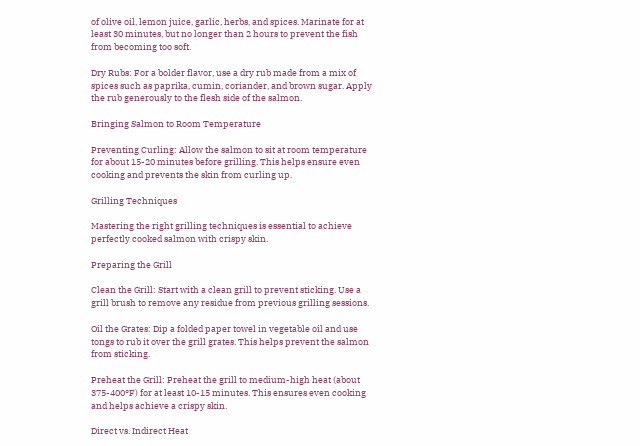of olive oil, lemon juice, garlic, herbs, and spices. Marinate for at least 30 minutes, but no longer than 2 hours to prevent the fish from becoming too soft.

Dry Rubs: For a bolder flavor, use a dry rub made from a mix of spices such as paprika, cumin, coriander, and brown sugar. Apply the rub generously to the flesh side of the salmon.

Bringing Salmon to Room Temperature

Preventing Curling: Allow the salmon to sit at room temperature for about 15-20 minutes before grilling. This helps ensure even cooking and prevents the skin from curling up.

Grilling Techniques

Mastering the right grilling techniques is essential to achieve perfectly cooked salmon with crispy skin.

Preparing the Grill

Clean the Grill: Start with a clean grill to prevent sticking. Use a grill brush to remove any residue from previous grilling sessions.

Oil the Grates: Dip a folded paper towel in vegetable oil and use tongs to rub it over the grill grates. This helps prevent the salmon from sticking.

Preheat the Grill: Preheat the grill to medium-high heat (about 375-400°F) for at least 10-15 minutes. This ensures even cooking and helps achieve a crispy skin.

Direct vs. Indirect Heat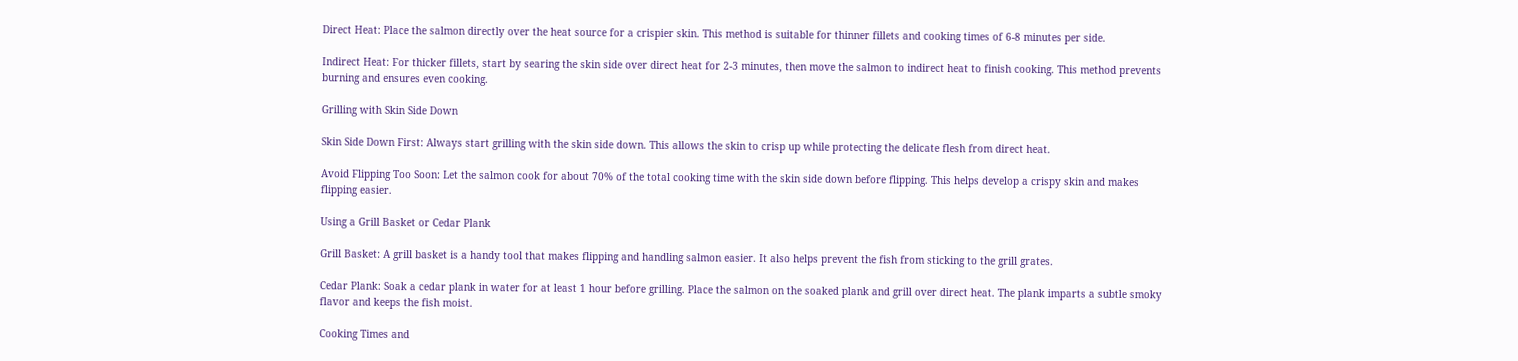Direct Heat: Place the salmon directly over the heat source for a crispier skin. This method is suitable for thinner fillets and cooking times of 6-8 minutes per side.

Indirect Heat: For thicker fillets, start by searing the skin side over direct heat for 2-3 minutes, then move the salmon to indirect heat to finish cooking. This method prevents burning and ensures even cooking.

Grilling with Skin Side Down

Skin Side Down First: Always start grilling with the skin side down. This allows the skin to crisp up while protecting the delicate flesh from direct heat.

Avoid Flipping Too Soon: Let the salmon cook for about 70% of the total cooking time with the skin side down before flipping. This helps develop a crispy skin and makes flipping easier.

Using a Grill Basket or Cedar Plank

Grill Basket: A grill basket is a handy tool that makes flipping and handling salmon easier. It also helps prevent the fish from sticking to the grill grates.

Cedar Plank: Soak a cedar plank in water for at least 1 hour before grilling. Place the salmon on the soaked plank and grill over direct heat. The plank imparts a subtle smoky flavor and keeps the fish moist.

Cooking Times and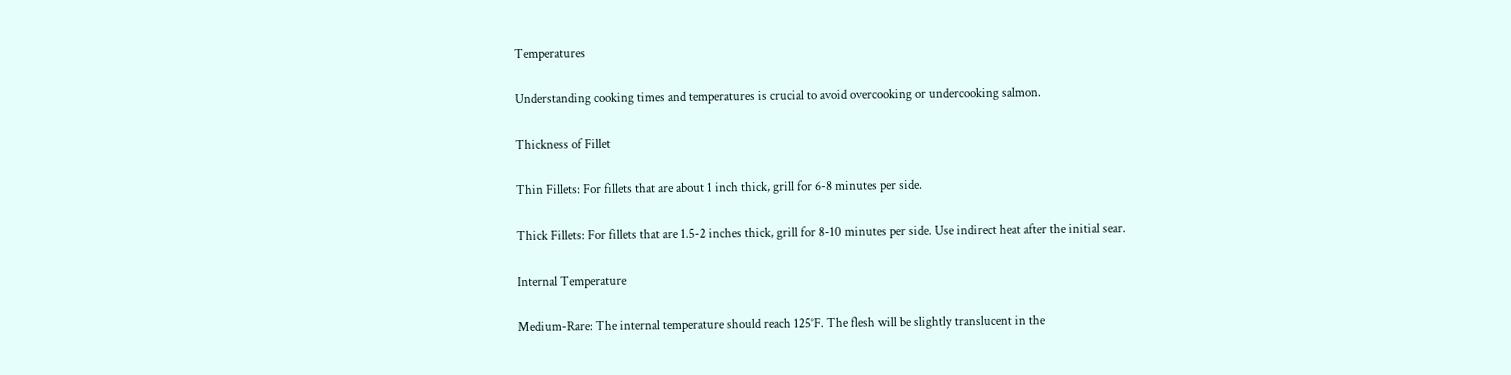Temperatures

Understanding cooking times and temperatures is crucial to avoid overcooking or undercooking salmon.

Thickness of Fillet

Thin Fillets: For fillets that are about 1 inch thick, grill for 6-8 minutes per side.

Thick Fillets: For fillets that are 1.5-2 inches thick, grill for 8-10 minutes per side. Use indirect heat after the initial sear.

Internal Temperature

Medium-Rare: The internal temperature should reach 125°F. The flesh will be slightly translucent in the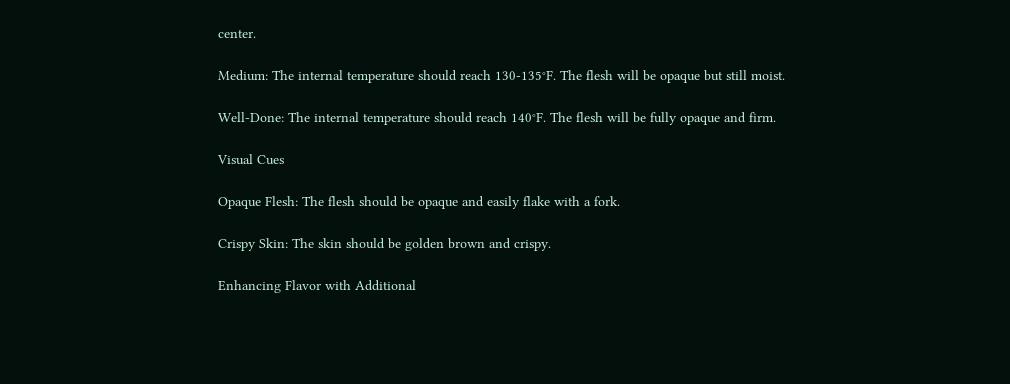center.

Medium: The internal temperature should reach 130-135°F. The flesh will be opaque but still moist.

Well-Done: The internal temperature should reach 140°F. The flesh will be fully opaque and firm.

Visual Cues

Opaque Flesh: The flesh should be opaque and easily flake with a fork.

Crispy Skin: The skin should be golden brown and crispy.

Enhancing Flavor with Additional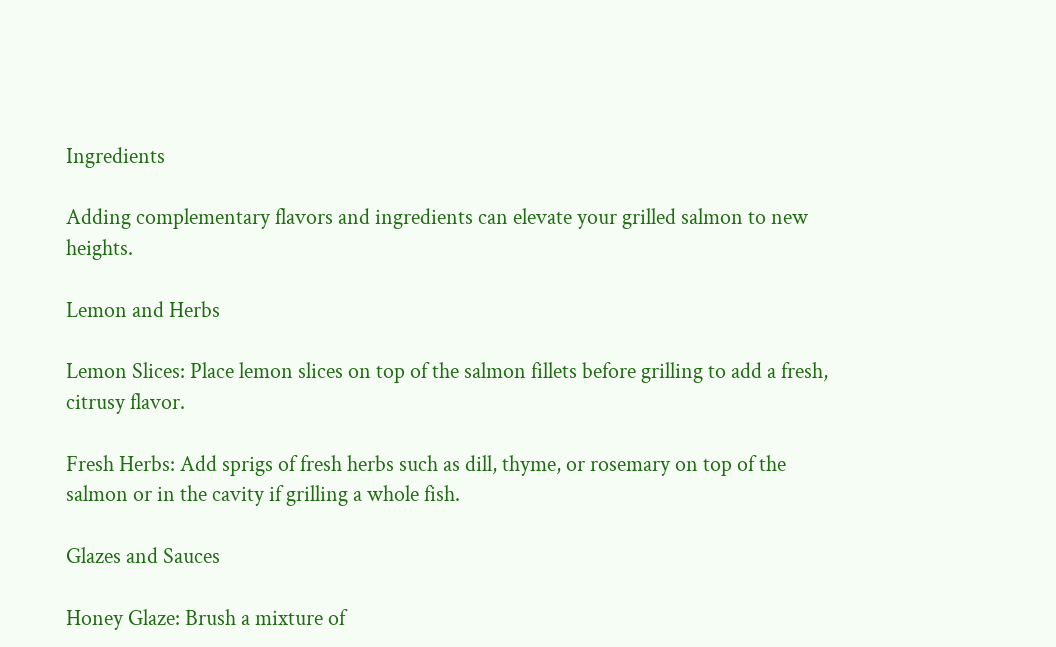Ingredients

Adding complementary flavors and ingredients can elevate your grilled salmon to new heights.

Lemon and Herbs

Lemon Slices: Place lemon slices on top of the salmon fillets before grilling to add a fresh, citrusy flavor.

Fresh Herbs: Add sprigs of fresh herbs such as dill, thyme, or rosemary on top of the salmon or in the cavity if grilling a whole fish.

Glazes and Sauces

Honey Glaze: Brush a mixture of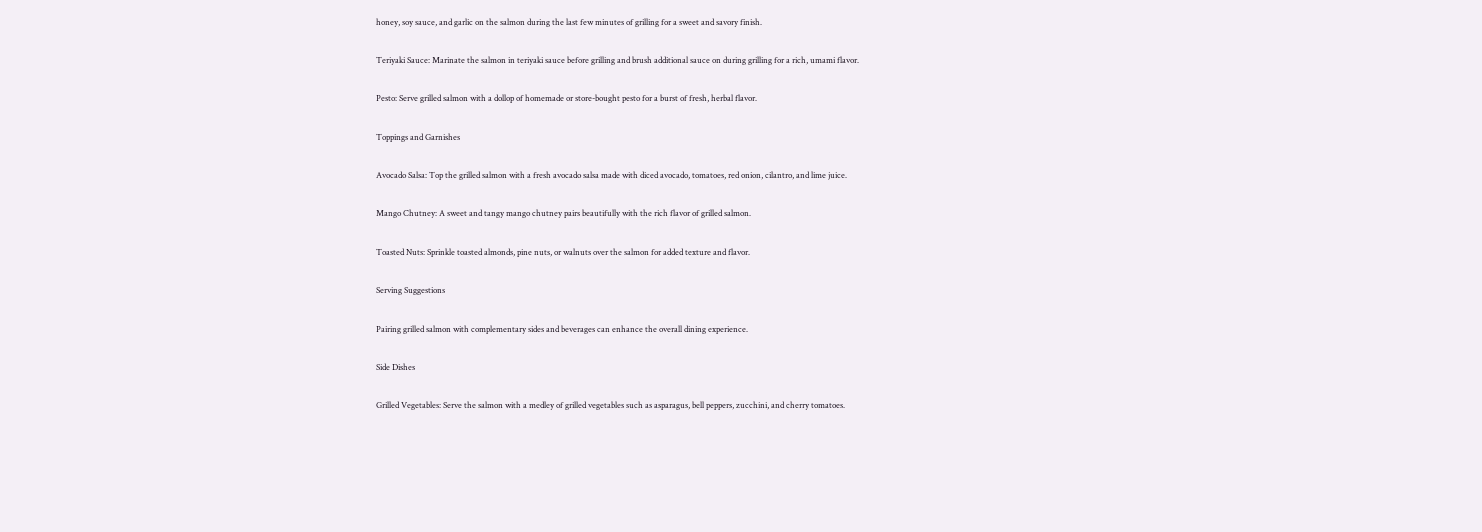honey, soy sauce, and garlic on the salmon during the last few minutes of grilling for a sweet and savory finish.

Teriyaki Sauce: Marinate the salmon in teriyaki sauce before grilling and brush additional sauce on during grilling for a rich, umami flavor.

Pesto: Serve grilled salmon with a dollop of homemade or store-bought pesto for a burst of fresh, herbal flavor.

Toppings and Garnishes

Avocado Salsa: Top the grilled salmon with a fresh avocado salsa made with diced avocado, tomatoes, red onion, cilantro, and lime juice.

Mango Chutney: A sweet and tangy mango chutney pairs beautifully with the rich flavor of grilled salmon.

Toasted Nuts: Sprinkle toasted almonds, pine nuts, or walnuts over the salmon for added texture and flavor.

Serving Suggestions

Pairing grilled salmon with complementary sides and beverages can enhance the overall dining experience.

Side Dishes

Grilled Vegetables: Serve the salmon with a medley of grilled vegetables such as asparagus, bell peppers, zucchini, and cherry tomatoes.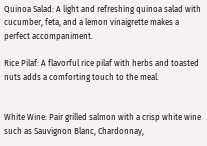Quinoa Salad: A light and refreshing quinoa salad with cucumber, feta, and a lemon vinaigrette makes a perfect accompaniment.

Rice Pilaf: A flavorful rice pilaf with herbs and toasted nuts adds a comforting touch to the meal.


White Wine: Pair grilled salmon with a crisp white wine such as Sauvignon Blanc, Chardonnay,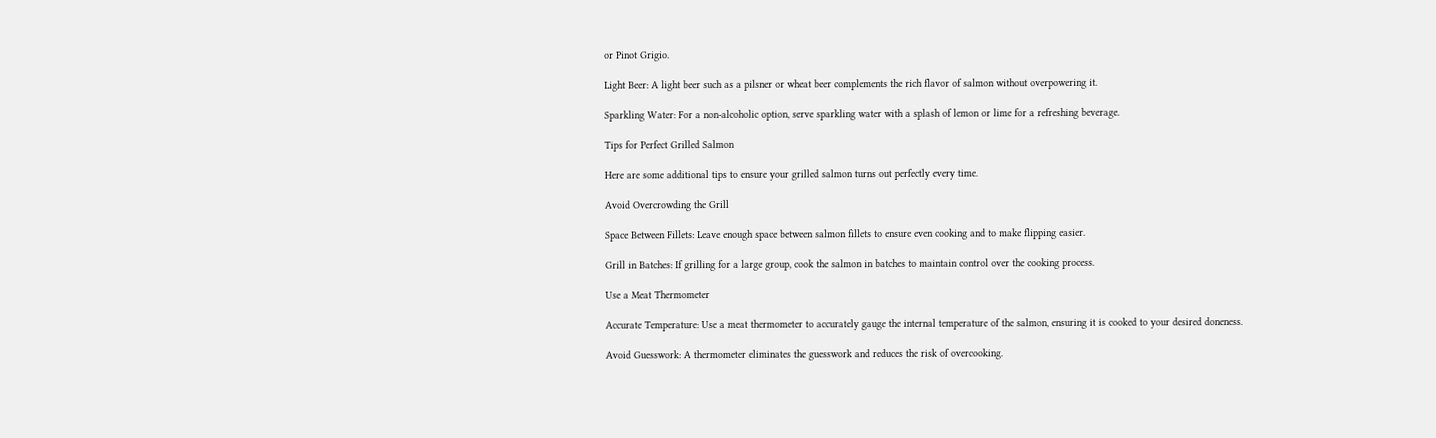or Pinot Grigio.

Light Beer: A light beer such as a pilsner or wheat beer complements the rich flavor of salmon without overpowering it.

Sparkling Water: For a non-alcoholic option, serve sparkling water with a splash of lemon or lime for a refreshing beverage.

Tips for Perfect Grilled Salmon

Here are some additional tips to ensure your grilled salmon turns out perfectly every time.

Avoid Overcrowding the Grill

Space Between Fillets: Leave enough space between salmon fillets to ensure even cooking and to make flipping easier.

Grill in Batches: If grilling for a large group, cook the salmon in batches to maintain control over the cooking process.

Use a Meat Thermometer

Accurate Temperature: Use a meat thermometer to accurately gauge the internal temperature of the salmon, ensuring it is cooked to your desired doneness.

Avoid Guesswork: A thermometer eliminates the guesswork and reduces the risk of overcooking.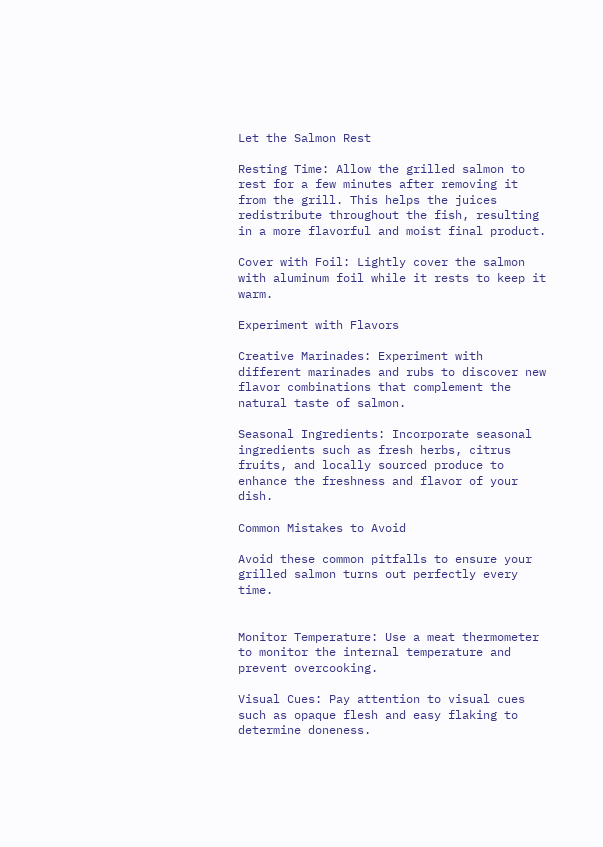Let the Salmon Rest

Resting Time: Allow the grilled salmon to rest for a few minutes after removing it from the grill. This helps the juices redistribute throughout the fish, resulting in a more flavorful and moist final product.

Cover with Foil: Lightly cover the salmon with aluminum foil while it rests to keep it warm.

Experiment with Flavors

Creative Marinades: Experiment with different marinades and rubs to discover new flavor combinations that complement the natural taste of salmon.

Seasonal Ingredients: Incorporate seasonal ingredients such as fresh herbs, citrus fruits, and locally sourced produce to enhance the freshness and flavor of your dish.

Common Mistakes to Avoid

Avoid these common pitfalls to ensure your grilled salmon turns out perfectly every time.


Monitor Temperature: Use a meat thermometer to monitor the internal temperature and prevent overcooking.

Visual Cues: Pay attention to visual cues such as opaque flesh and easy flaking to determine doneness.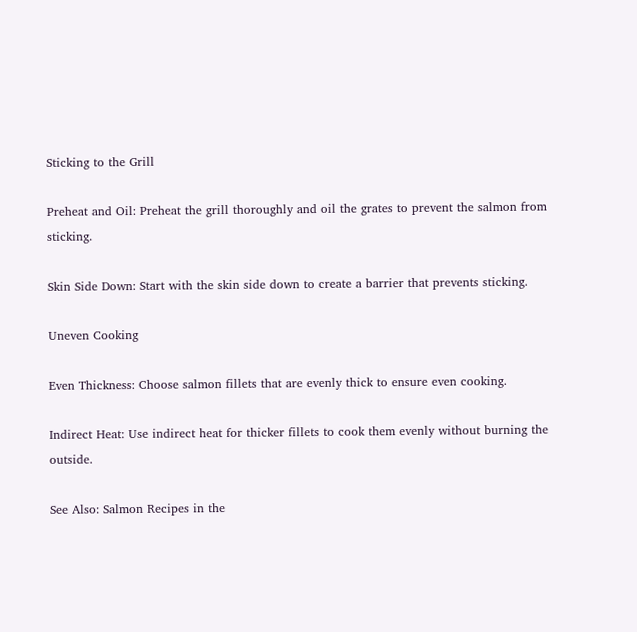Sticking to the Grill

Preheat and Oil: Preheat the grill thoroughly and oil the grates to prevent the salmon from sticking.

Skin Side Down: Start with the skin side down to create a barrier that prevents sticking.

Uneven Cooking

Even Thickness: Choose salmon fillets that are evenly thick to ensure even cooking.

Indirect Heat: Use indirect heat for thicker fillets to cook them evenly without burning the outside.

See Also: Salmon Recipes in the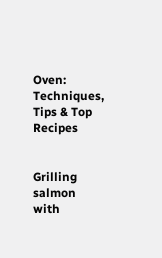Oven: Techniques, Tips & Top Recipes


Grilling salmon with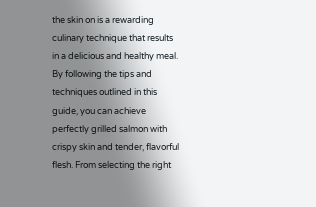the skin on is a rewarding culinary technique that results in a delicious and healthy meal. By following the tips and techniques outlined in this guide, you can achieve perfectly grilled salmon with crispy skin and tender, flavorful flesh. From selecting the right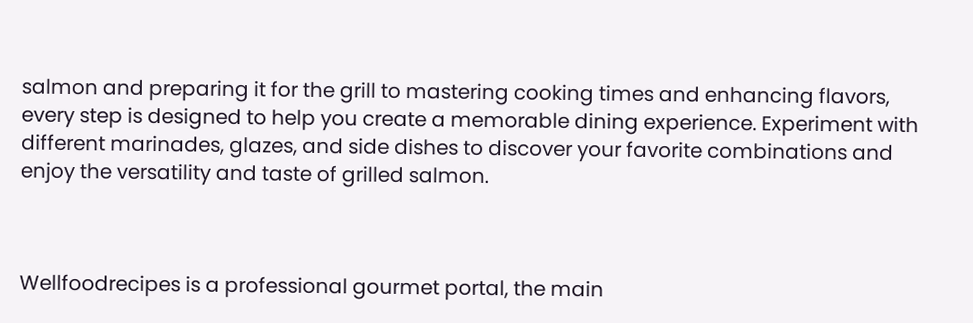salmon and preparing it for the grill to mastering cooking times and enhancing flavors, every step is designed to help you create a memorable dining experience. Experiment with different marinades, glazes, and side dishes to discover your favorite combinations and enjoy the versatility and taste of grilled salmon.



Wellfoodrecipes is a professional gourmet portal, the main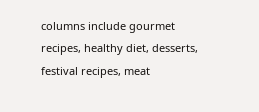columns include gourmet recipes, healthy diet, desserts, festival recipes, meat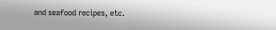and seafood recipes, etc.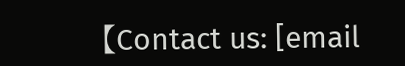【Contact us: [email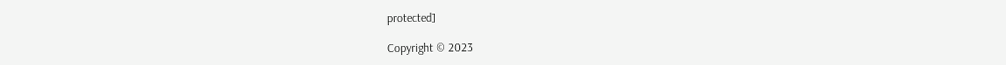protected]

Copyright © 2023